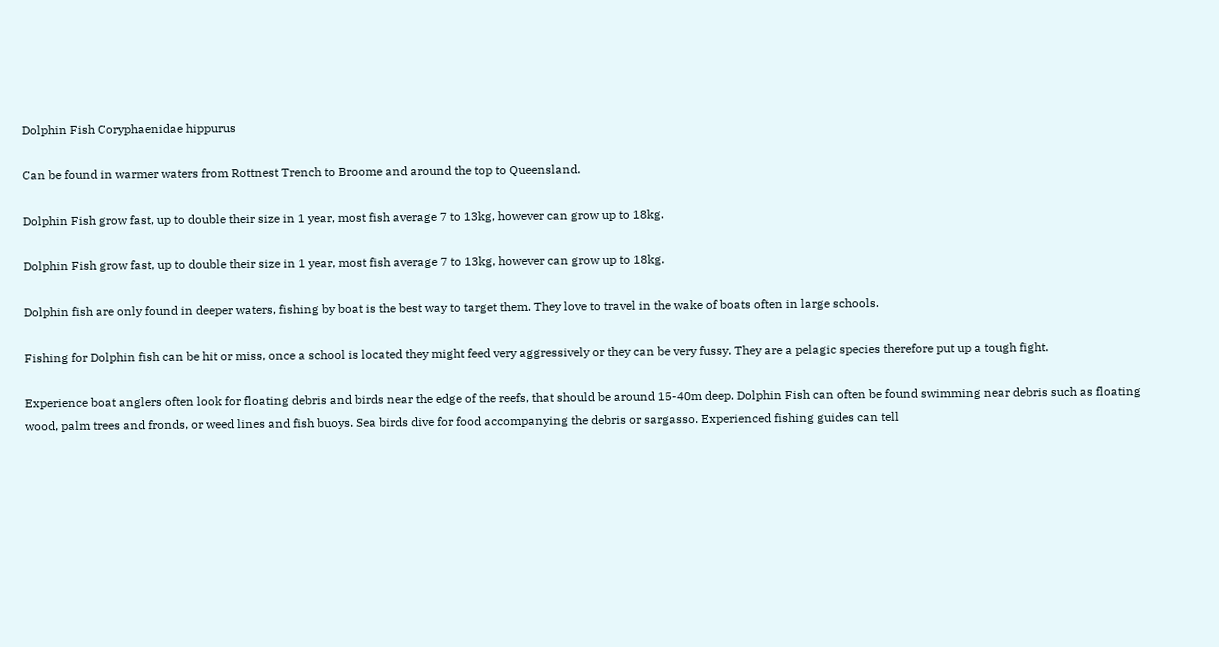Dolphin Fish Coryphaenidae hippurus

Can be found in warmer waters from Rottnest Trench to Broome and around the top to Queensland.

Dolphin Fish grow fast, up to double their size in 1 year, most fish average 7 to 13kg, however can grow up to 18kg.

Dolphin Fish grow fast, up to double their size in 1 year, most fish average 7 to 13kg, however can grow up to 18kg.

Dolphin fish are only found in deeper waters, fishing by boat is the best way to target them. They love to travel in the wake of boats often in large schools.

Fishing for Dolphin fish can be hit or miss, once a school is located they might feed very aggressively or they can be very fussy. They are a pelagic species therefore put up a tough fight.

Experience boat anglers often look for floating debris and birds near the edge of the reefs, that should be around 15-40m deep. Dolphin Fish can often be found swimming near debris such as floating wood, palm trees and fronds, or weed lines and fish buoys. Sea birds dive for food accompanying the debris or sargasso. Experienced fishing guides can tell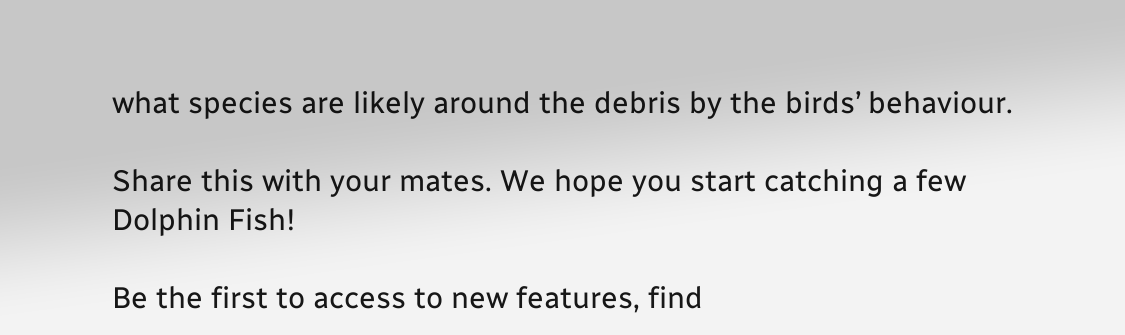what species are likely around the debris by the birds’ behaviour.

Share this with your mates. We hope you start catching a few Dolphin Fish!

Be the first to access to new features, find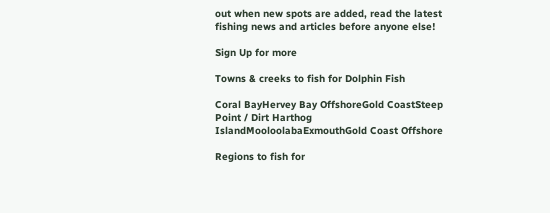out when new spots are added, read the latest fishing news and articles before anyone else!

Sign Up for more

Towns & creeks to fish for Dolphin Fish

Coral BayHervey Bay OffshoreGold CoastSteep Point / Dirt Harthog IslandMooloolabaExmouthGold Coast Offshore

Regions to fish for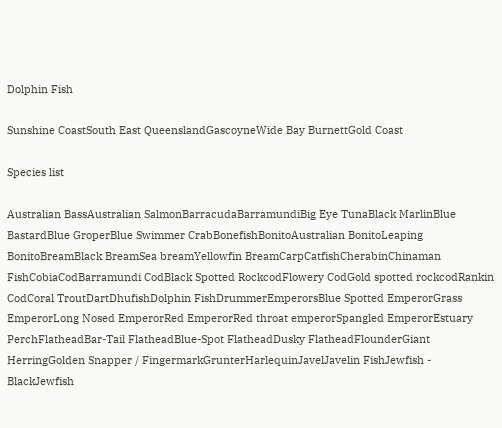Dolphin Fish

Sunshine CoastSouth East QueenslandGascoyneWide Bay BurnettGold Coast

Species list

Australian BassAustralian SalmonBarracudaBarramundiBig Eye TunaBlack MarlinBlue BastardBlue GroperBlue Swimmer CrabBonefishBonitoAustralian BonitoLeaping BonitoBreamBlack BreamSea breamYellowfin BreamCarpCatfishCherabinChinaman FishCobiaCodBarramundi CodBlack Spotted RockcodFlowery CodGold spotted rockcodRankin CodCoral TroutDartDhufishDolphin FishDrummerEmperorsBlue Spotted EmperorGrass EmperorLong Nosed EmperorRed EmperorRed throat emperorSpangled EmperorEstuary PerchFlatheadBar-Tail FlatheadBlue-Spot FlatheadDusky FlatheadFlounderGiant HerringGolden Snapper / FingermarkGrunterHarlequinJavelJavelin FishJewfish - BlackJewfish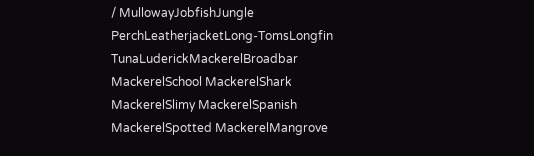/ MullowayJobfishJungle PerchLeatherjacketLong-TomsLongfin TunaLuderickMackerelBroadbar MackerelSchool MackerelShark MackerelSlimy MackerelSpanish MackerelSpotted MackerelMangrove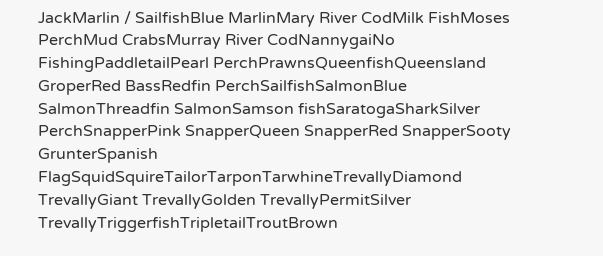JackMarlin / SailfishBlue MarlinMary River CodMilk FishMoses PerchMud CrabsMurray River CodNannygaiNo FishingPaddletailPearl PerchPrawnsQueenfishQueensland GroperRed BassRedfin PerchSailfishSalmonBlue SalmonThreadfin SalmonSamson fishSaratogaSharkSilver PerchSnapperPink SnapperQueen SnapperRed SnapperSooty GrunterSpanish FlagSquidSquireTailorTarponTarwhineTrevallyDiamond TrevallyGiant TrevallyGolden TrevallyPermitSilver TrevallyTriggerfishTripletailTroutBrown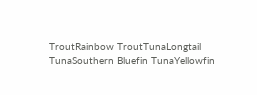TroutRainbow TroutTunaLongtail TunaSouthern Bluefin TunaYellowfin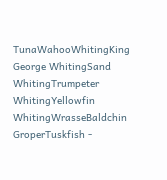TunaWahooWhitingKing George WhitingSand WhitingTrumpeter WhitingYellowfin WhitingWrasseBaldchin GroperTuskfish -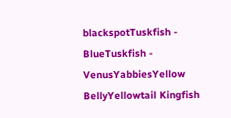blackspotTuskfish - BlueTuskfish - VenusYabbiesYellow BellyYellowtail Kingfish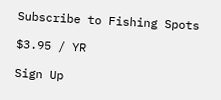Subscribe to Fishing Spots

$3.95 / YR

Sign Up